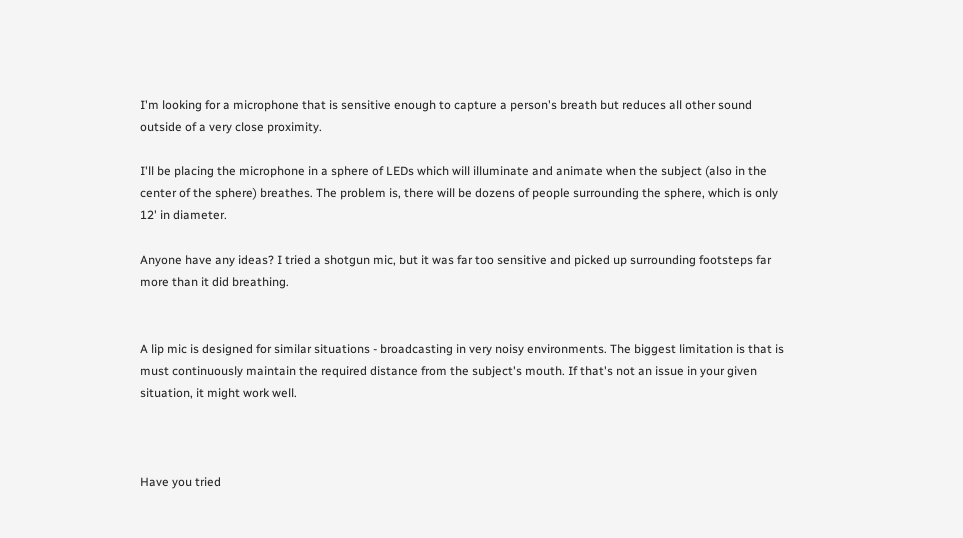I'm looking for a microphone that is sensitive enough to capture a person's breath but reduces all other sound outside of a very close proximity.

I'll be placing the microphone in a sphere of LEDs which will illuminate and animate when the subject (also in the center of the sphere) breathes. The problem is, there will be dozens of people surrounding the sphere, which is only 12' in diameter.

Anyone have any ideas? I tried a shotgun mic, but it was far too sensitive and picked up surrounding footsteps far more than it did breathing.


A lip mic is designed for similar situations - broadcasting in very noisy environments. The biggest limitation is that is must continuously maintain the required distance from the subject's mouth. If that's not an issue in your given situation, it might work well.



Have you tried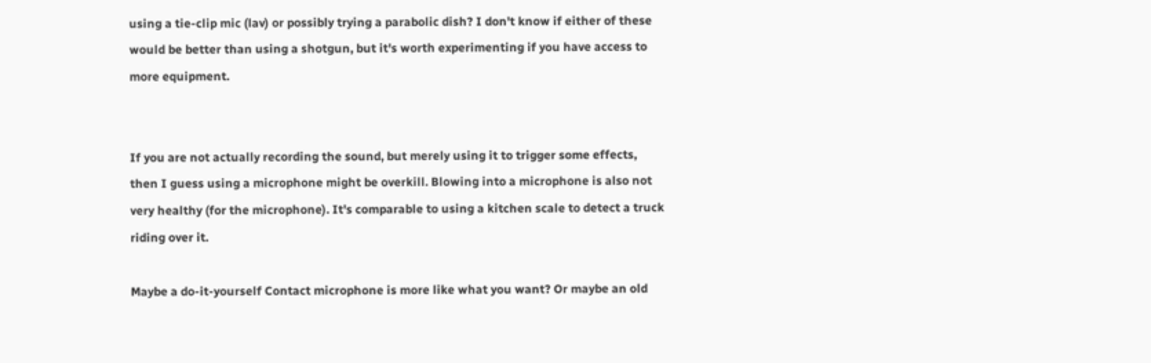using a tie-clip mic (lav) or possibly trying a parabolic dish? I don't know if either of these would be better than using a shotgun, but it's worth experimenting if you have access to more equipment.


If you are not actually recording the sound, but merely using it to trigger some effects, then I guess using a microphone might be overkill. Blowing into a microphone is also not very healthy (for the microphone). It's comparable to using a kitchen scale to detect a truck riding over it.

Maybe a do-it-yourself Contact microphone is more like what you want? Or maybe an old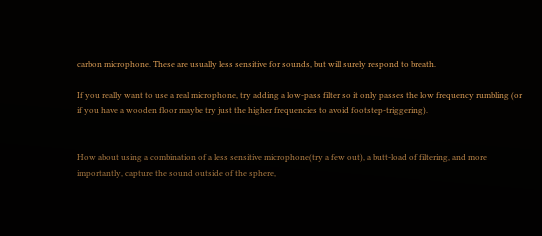carbon microphone. These are usually less sensitive for sounds, but will surely respond to breath.

If you really want to use a real microphone, try adding a low-pass filter so it only passes the low frequency rumbling (or if you have a wooden floor maybe try just the higher frequencies to avoid footstep-triggering).


How about using a combination of a less sensitive microphone(try a few out), a butt-load of filtering, and more importantly, capture the sound outside of the sphere,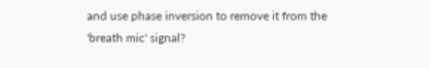and use phase inversion to remove it from the 'breath mic' signal?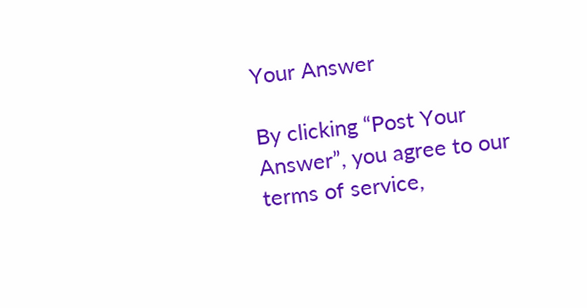Your Answer

By clicking “Post Your Answer”, you agree to our terms of service,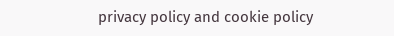privacy policy and cookie policy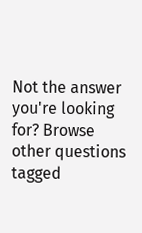Not the answer you're looking for? Browse other questions tagged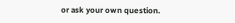or ask your own question.